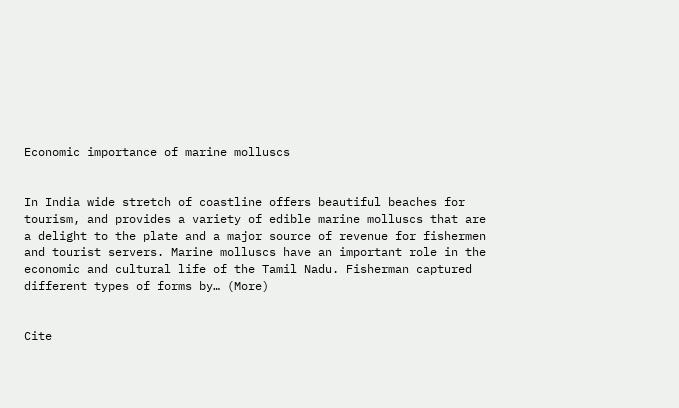Economic importance of marine molluscs


In India wide stretch of coastline offers beautiful beaches for tourism, and provides a variety of edible marine molluscs that are a delight to the plate and a major source of revenue for fishermen and tourist servers. Marine molluscs have an important role in the economic and cultural life of the Tamil Nadu. Fisherman captured different types of forms by… (More)


Cite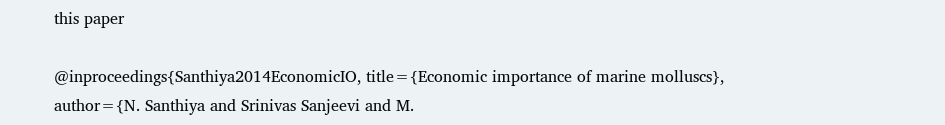this paper

@inproceedings{Santhiya2014EconomicIO, title={Economic importance of marine molluscs}, author={N. Santhiya and Srinivas Sanjeevi and M.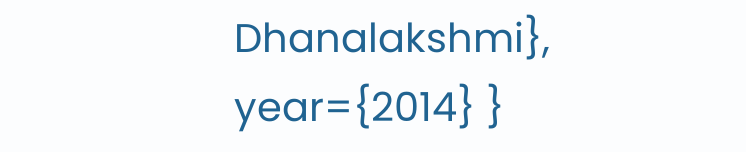Dhanalakshmi}, year={2014} }